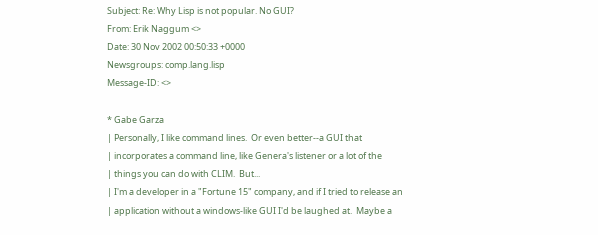Subject: Re: Why Lisp is not popular. No GUI?
From: Erik Naggum <>
Date: 30 Nov 2002 00:50:33 +0000
Newsgroups: comp.lang.lisp
Message-ID: <>

* Gabe Garza
| Personally, I like command lines.  Or even better--a GUI that
| incorporates a command line, like Genera's listener or a lot of the
| things you can do with CLIM.  But...
| I'm a developer in a "Fortune 15" company, and if I tried to release an
| application without a windows-like GUI I'd be laughed at.  Maybe a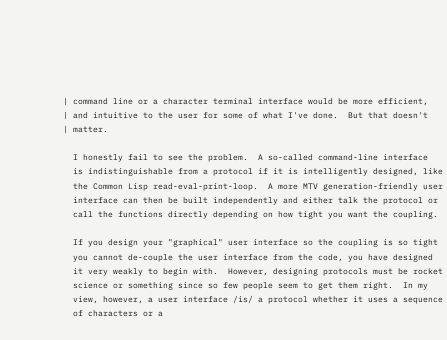| command line or a character terminal interface would be more efficient,
| and intuitive to the user for some of what I've done.  But that doesn't
| matter.

  I honestly fail to see the problem.  A so-called command-line interface
  is indistinguishable from a protocol if it is intelligently designed, like
  the Common Lisp read-eval-print-loop.  A more MTV generation-friendly user
  interface can then be built independently and either talk the protocol or
  call the functions directly depending on how tight you want the coupling.

  If you design your "graphical" user interface so the coupling is so tight
  you cannot de-couple the user interface from the code, you have designed
  it very weakly to begin with.  However, designing protocols must be rocket
  science or something since so few people seem to get them right.  In my
  view, however, a user interface /is/ a protocol whether it uses a sequence
  of characters or a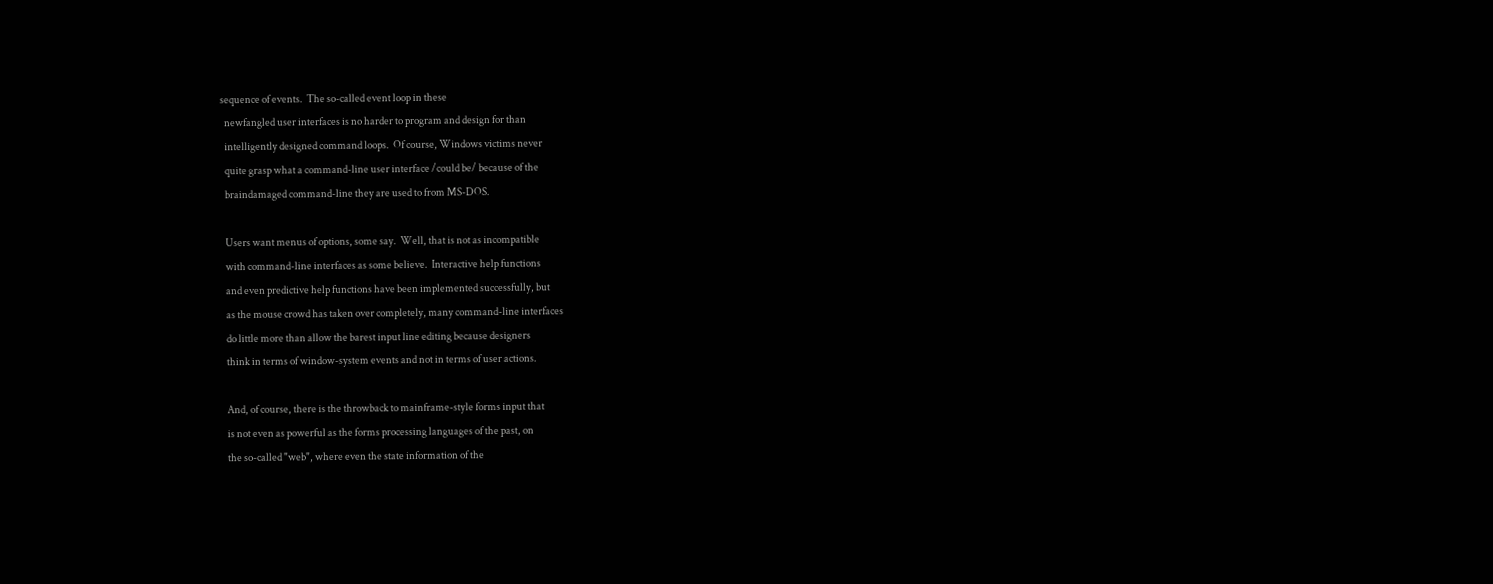sequence of events.  The so-called event loop in these
  newfangled user interfaces is no harder to program and design for than
  intelligently designed command loops.  Of course, Windows victims never
  quite grasp what a command-line user interface /could be/ because of the
  braindamaged command-line they are used to from MS-DOS.

  Users want menus of options, some say.  Well, that is not as incompatible
  with command-line interfaces as some believe.  Interactive help functions
  and even predictive help functions have been implemented successfully, but
  as the mouse crowd has taken over completely, many command-line interfaces
  do little more than allow the barest input line editing because designers
  think in terms of window-system events and not in terms of user actions.

  And, of course, there is the throwback to mainframe-style forms input that
  is not even as powerful as the forms processing languages of the past, on
  the so-called "web", where even the state information of the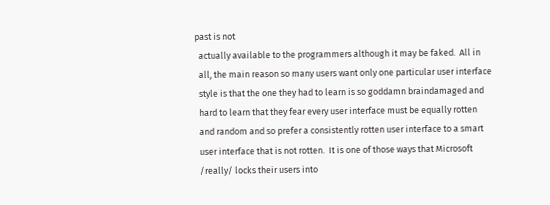past is not
  actually available to the programmers although it may be faked.  All in
  all, the main reason so many users want only one particular user interface
  style is that the one they had to learn is so goddamn braindamaged and
  hard to learn that they fear every user interface must be equally rotten
  and random and so prefer a consistently rotten user interface to a smart
  user interface that is not rotten.  It is one of those ways that Microsoft
  /really/ locks their users into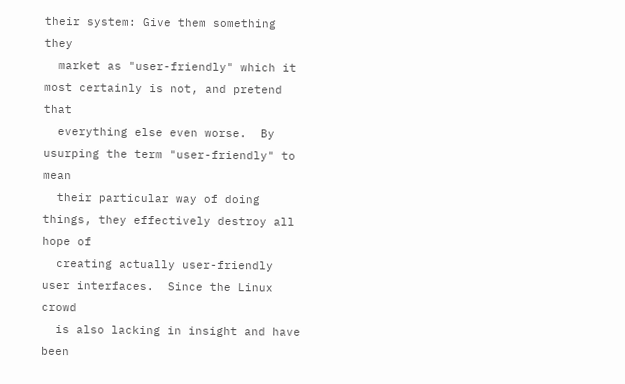their system: Give them something they
  market as "user-friendly" which it most certainly is not, and pretend that
  everything else even worse.  By usurping the term "user-friendly" to mean
  their particular way of doing things, they effectively destroy all hope of
  creating actually user-friendly user interfaces.  Since the Linux crowd
  is also lacking in insight and have been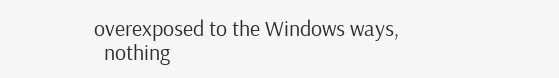overexposed to the Windows ways,
  nothing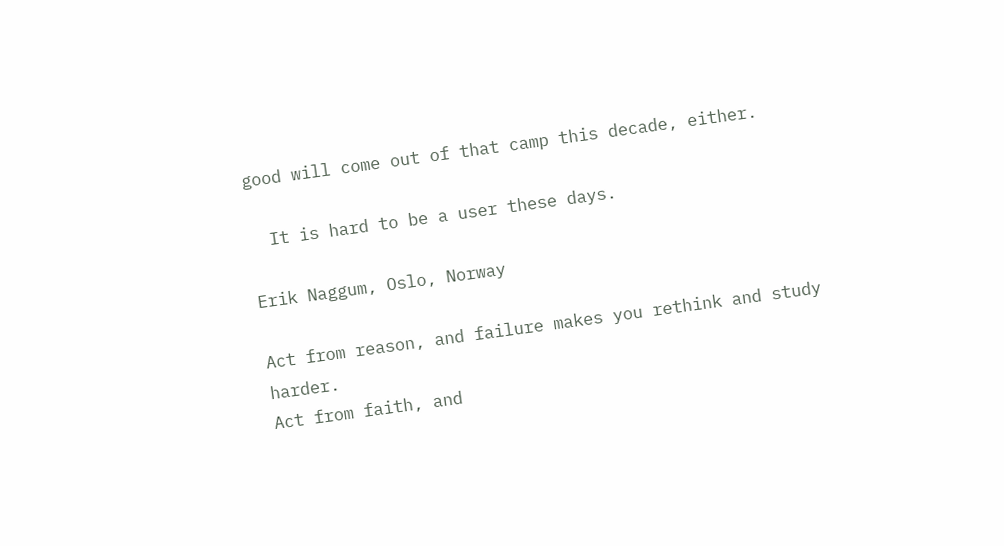good will come out of that camp this decade, either.

  It is hard to be a user these days.

Erik Naggum, Oslo, Norway

Act from reason, and failure makes you rethink and study harder.
Act from faith, and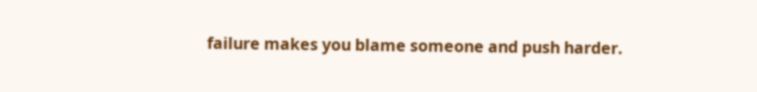failure makes you blame someone and push harder.